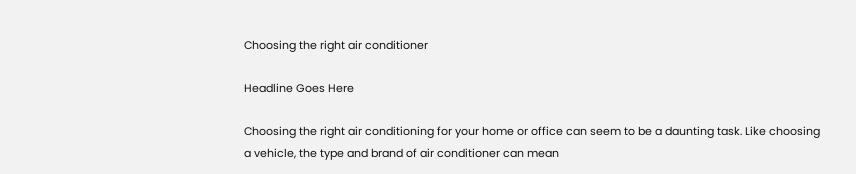Choosing the right air conditioner

Headline Goes Here

Choosing the right air conditioning for your home or office can seem to be a daunting task. Like choosing a vehicle, the type and brand of air conditioner can mean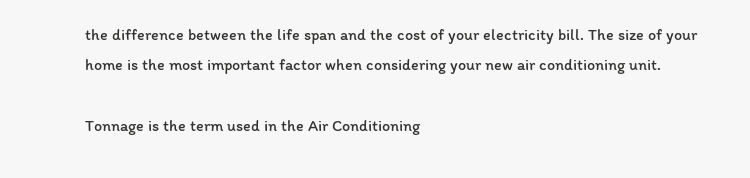the difference between the life span and the cost of your electricity bill. The size of your home is the most important factor when considering your new air conditioning unit.

Tonnage is the term used in the Air Conditioning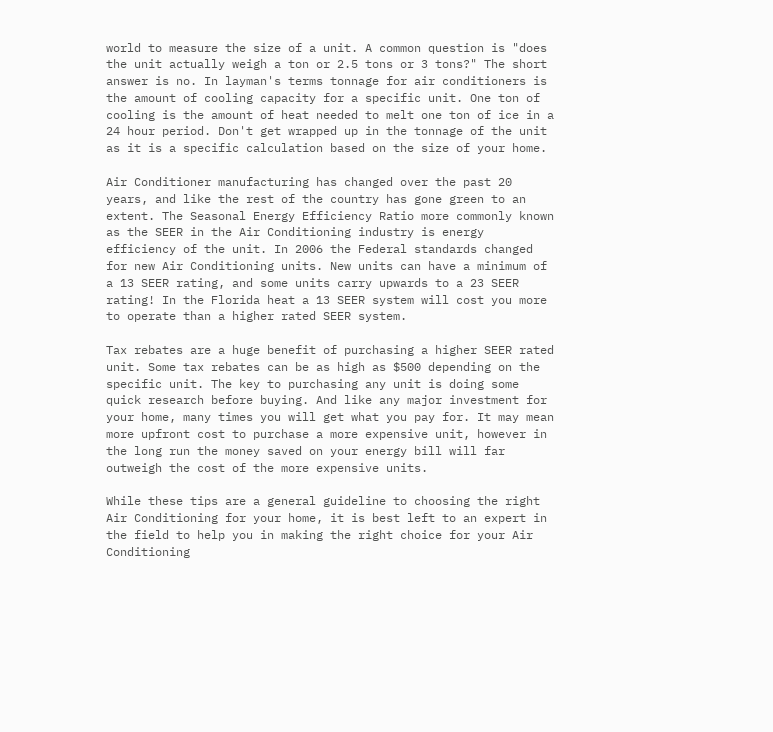world to measure the size of a unit. A common question is "does the unit actually weigh a ton or 2.5 tons or 3 tons?" The short answer is no. In layman's terms tonnage for air conditioners is the amount of cooling capacity for a specific unit. One ton of cooling is the amount of heat needed to melt one ton of ice in a 24 hour period. Don't get wrapped up in the tonnage of the unit as it is a specific calculation based on the size of your home.

Air Conditioner manufacturing has changed over the past 20 years, and like the rest of the country has gone green to an extent. The Seasonal Energy Efficiency Ratio more commonly known as the SEER in the Air Conditioning industry is energy efficiency of the unit. In 2006 the Federal standards changed for new Air Conditioning units. New units can have a minimum of a 13 SEER rating, and some units carry upwards to a 23 SEER rating! In the Florida heat a 13 SEER system will cost you more to operate than a higher rated SEER system.

Tax rebates are a huge benefit of purchasing a higher SEER rated unit. Some tax rebates can be as high as $500 depending on the specific unit. The key to purchasing any unit is doing some quick research before buying. And like any major investment for your home, many times you will get what you pay for. It may mean more upfront cost to purchase a more expensive unit, however in the long run the money saved on your energy bill will far outweigh the cost of the more expensive units.

While these tips are a general guideline to choosing the right Air Conditioning for your home, it is best left to an expert in the field to help you in making the right choice for your Air Conditioning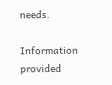needs.

Information provided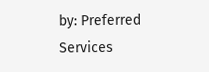by: Preferred Services